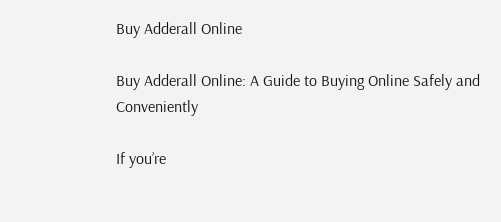Buy Adderall Online

Buy Adderall Online: A Guide to Buying Online Safely and Conveniently

If you’re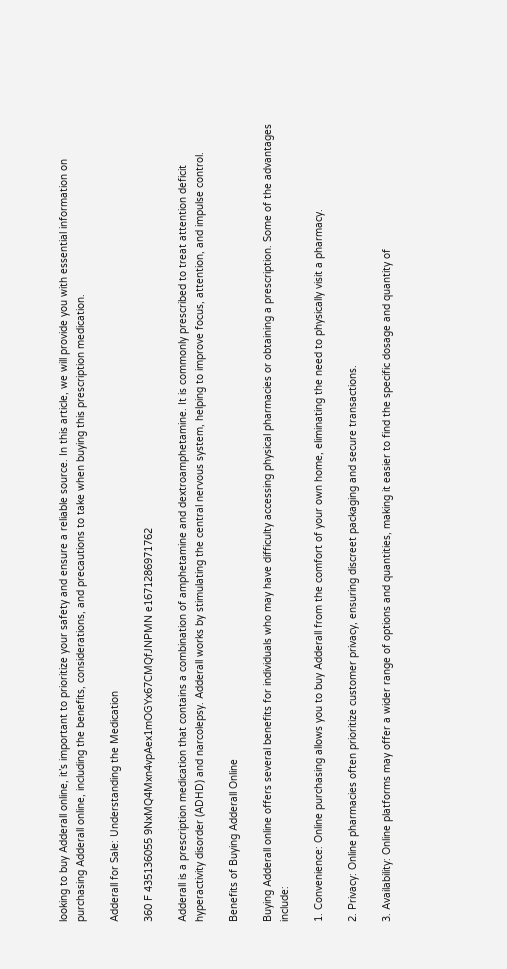looking to buy Adderall online, it’s important to prioritize your safety and ensure a reliable source. In this article, we will provide you with essential information on purchasing Adderall online, including the benefits, considerations, and precautions to take when buying this prescription medication.

Adderall for Sale: Understanding the Medication

360 F 435136055 9NxMQ4Mxn4vpAex1mOGYx67CMQfJNPMN e1671286971762

Adderall is a prescription medication that contains a combination of amphetamine and dextroamphetamine. It is commonly prescribed to treat attention deficit hyperactivity disorder (ADHD) and narcolepsy. Adderall works by stimulating the central nervous system, helping to improve focus, attention, and impulse control.

Benefits of Buying Adderall Online

Buying Adderall online offers several benefits for individuals who may have difficulty accessing physical pharmacies or obtaining a prescription. Some of the advantages include:

1. Convenience: Online purchasing allows you to buy Adderall from the comfort of your own home, eliminating the need to physically visit a pharmacy.

2. Privacy: Online pharmacies often prioritize customer privacy, ensuring discreet packaging and secure transactions.

3. Availability: Online platforms may offer a wider range of options and quantities, making it easier to find the specific dosage and quantity of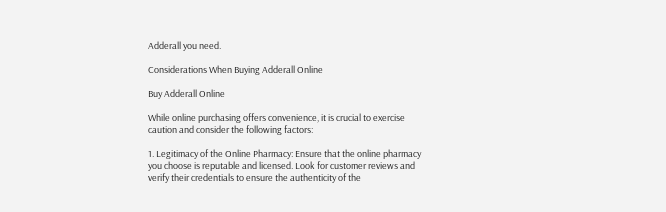Adderall you need.

Considerations When Buying Adderall Online

Buy Adderall Online

While online purchasing offers convenience, it is crucial to exercise caution and consider the following factors:

1. Legitimacy of the Online Pharmacy: Ensure that the online pharmacy you choose is reputable and licensed. Look for customer reviews and verify their credentials to ensure the authenticity of the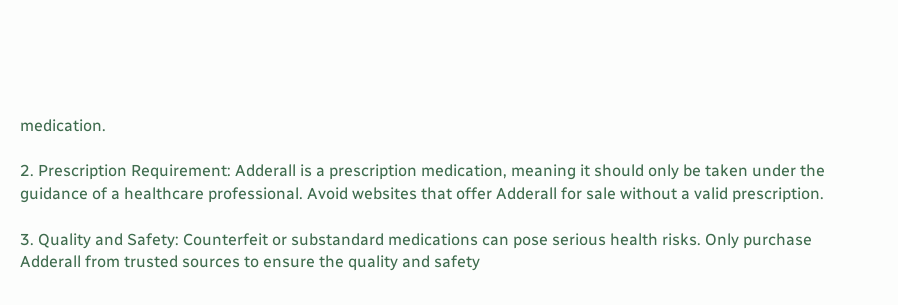medication.

2. Prescription Requirement: Adderall is a prescription medication, meaning it should only be taken under the guidance of a healthcare professional. Avoid websites that offer Adderall for sale without a valid prescription.

3. Quality and Safety: Counterfeit or substandard medications can pose serious health risks. Only purchase Adderall from trusted sources to ensure the quality and safety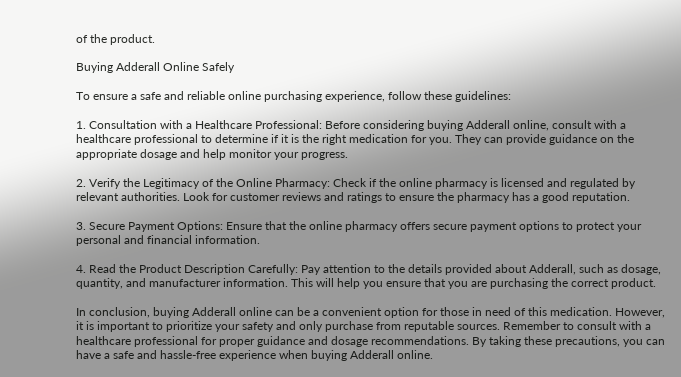of the product.

Buying Adderall Online Safely

To ensure a safe and reliable online purchasing experience, follow these guidelines:

1. Consultation with a Healthcare Professional: Before considering buying Adderall online, consult with a healthcare professional to determine if it is the right medication for you. They can provide guidance on the appropriate dosage and help monitor your progress.

2. Verify the Legitimacy of the Online Pharmacy: Check if the online pharmacy is licensed and regulated by relevant authorities. Look for customer reviews and ratings to ensure the pharmacy has a good reputation.

3. Secure Payment Options: Ensure that the online pharmacy offers secure payment options to protect your personal and financial information.

4. Read the Product Description Carefully: Pay attention to the details provided about Adderall, such as dosage, quantity, and manufacturer information. This will help you ensure that you are purchasing the correct product.

In conclusion, buying Adderall online can be a convenient option for those in need of this medication. However, it is important to prioritize your safety and only purchase from reputable sources. Remember to consult with a healthcare professional for proper guidance and dosage recommendations. By taking these precautions, you can have a safe and hassle-free experience when buying Adderall online.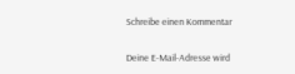Schreibe einen Kommentar

Deine E-Mail-Adresse wird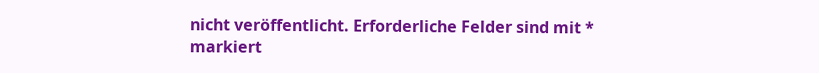nicht veröffentlicht. Erforderliche Felder sind mit * markiert